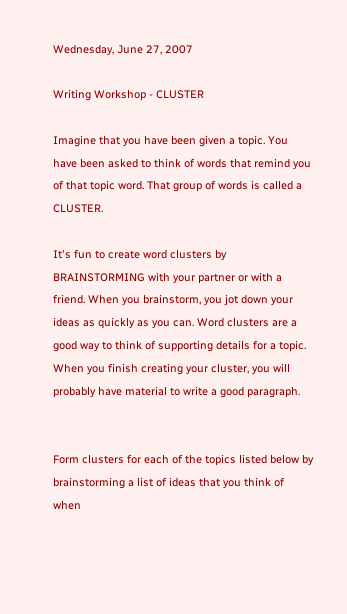Wednesday, June 27, 2007

Writing Workshop - CLUSTER

Imagine that you have been given a topic. You have been asked to think of words that remind you of that topic word. That group of words is called a CLUSTER.

It's fun to create word clusters by BRAINSTORMING with your partner or with a friend. When you brainstorm, you jot down your ideas as quickly as you can. Word clusters are a good way to think of supporting details for a topic. When you finish creating your cluster, you will probably have material to write a good paragraph.


Form clusters for each of the topics listed below by brainstorming a list of ideas that you think of when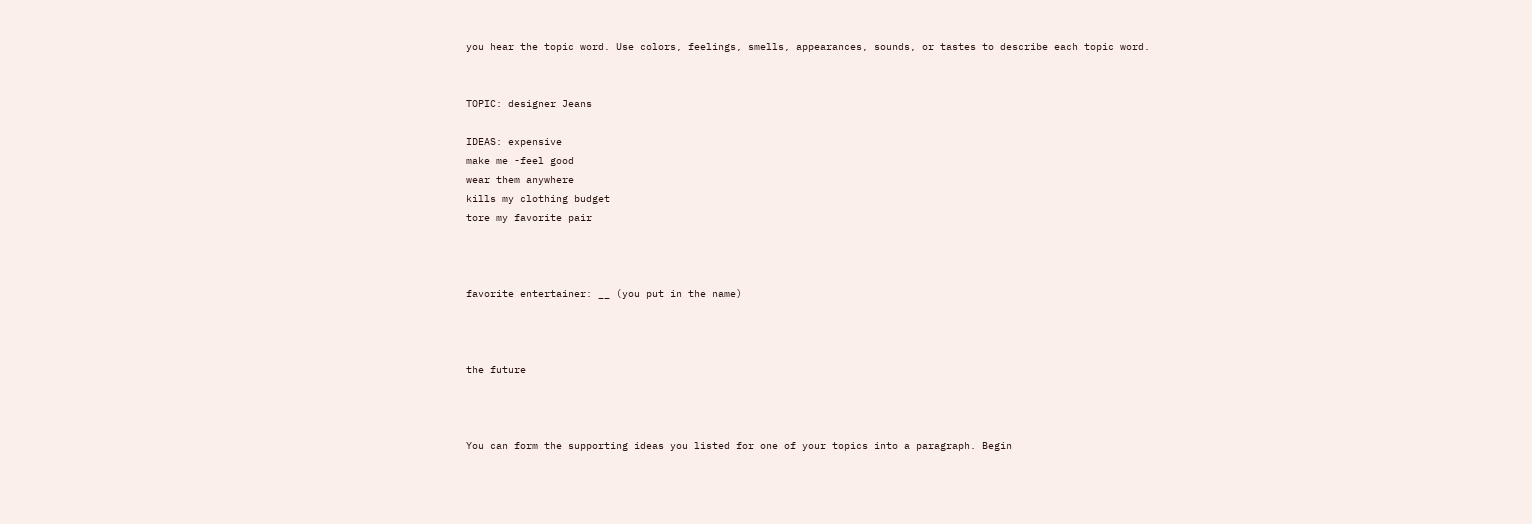you hear the topic word. Use colors, feelings, smells, appearances, sounds, or tastes to describe each topic word.


TOPIC: designer Jeans

IDEAS: expensive
make me -feel good
wear them anywhere
kills my clothing budget
tore my favorite pair



favorite entertainer: __ (you put in the name)



the future



You can form the supporting ideas you listed for one of your topics into a paragraph. Begin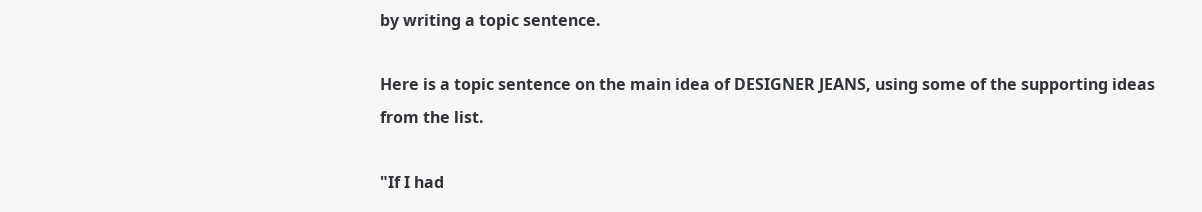by writing a topic sentence.

Here is a topic sentence on the main idea of DESIGNER JEANS, using some of the supporting ideas from the list.

"If I had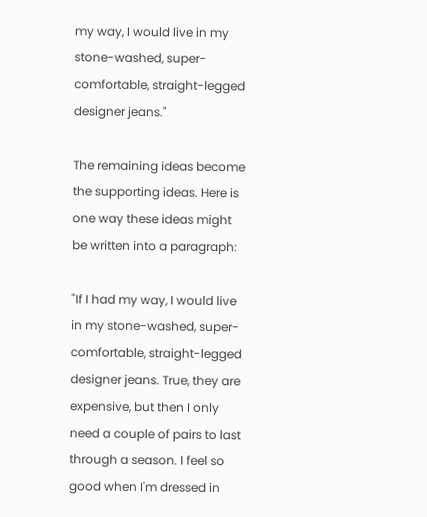my way, I would live in my stone-washed, super-comfortable, straight-legged designer jeans."

The remaining ideas become the supporting ideas. Here is one way these ideas might be written into a paragraph:

"If I had my way, I would live in my stone-washed, super-comfortable, straight-legged designer jeans. True, they are expensive, but then I only need a couple of pairs to last through a season. I feel so good when I'm dressed in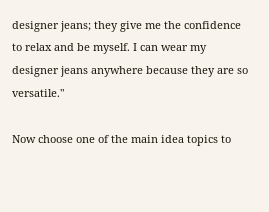designer jeans; they give me the confidence to relax and be myself. I can wear my designer jeans anywhere because they are so versatile."

Now choose one of the main idea topics to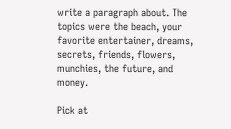write a paragraph about. The topics were the beach, your favorite entertainer, dreams, secrets, friends, flowers, munchies, the future, and money.

Pick at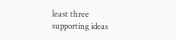least three supporting ideas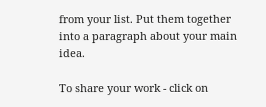from your list. Put them together into a paragraph about your main idea.

To share your work - click on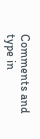Comments and type in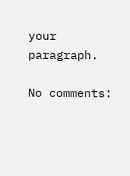your paragraph.

No comments: